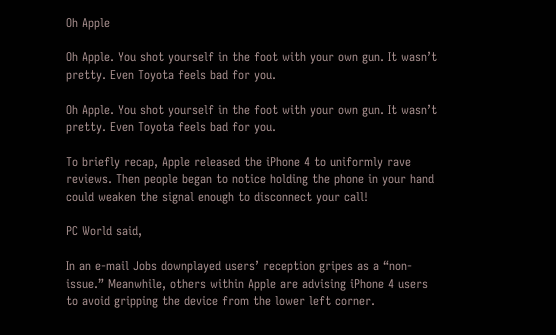Oh Apple

Oh Apple. You shot yourself in the foot with your own gun. It wasn’t pretty. Even Toyota feels bad for you.

Oh Apple. You shot yourself in the foot with your own gun. It wasn’t pretty. Even Toyota feels bad for you.

To briefly recap, Apple released the iPhone 4 to uniformly rave reviews. Then people began to notice holding the phone in your hand could weaken the signal enough to disconnect your call!

PC World said,

In an e-mail Jobs downplayed users’ reception gripes as a “non-issue.” Meanwhile, others within Apple are advising iPhone 4 users to avoid gripping the device from the lower left corner.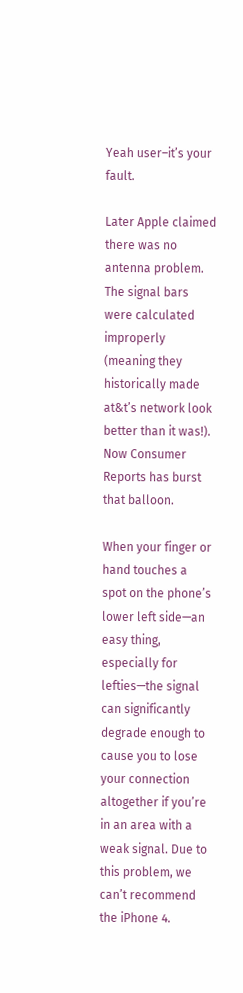Yeah user–it’s your fault.

Later Apple claimed there was no antenna problem. The signal bars were calculated improperly (meaning they historically made at&t’s network look better than it was!). Now Consumer Reports has burst that balloon.

When your finger or hand touches a spot on the phone’s lower left side—an easy thing, especially for lefties—the signal can significantly degrade enough to cause you to lose your connection altogether if you’re in an area with a weak signal. Due to this problem, we can’t recommend the iPhone 4.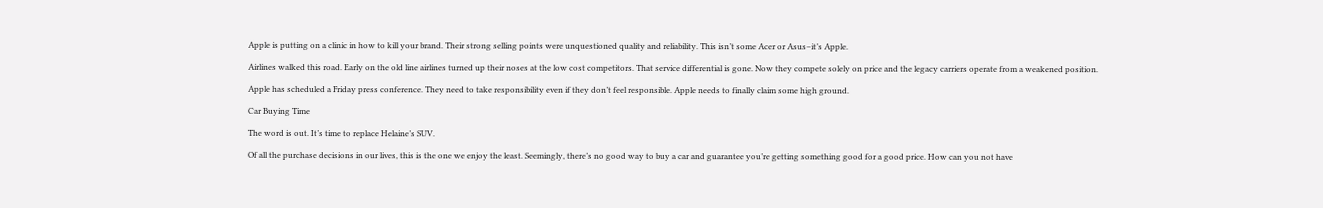Apple is putting on a clinic in how to kill your brand. Their strong selling points were unquestioned quality and reliability. This isn’t some Acer or Asus–it’s Apple.

Airlines walked this road. Early on the old line airlines turned up their noses at the low cost competitors. That service differential is gone. Now they compete solely on price and the legacy carriers operate from a weakened position.

Apple has scheduled a Friday press conference. They need to take responsibility even if they don’t feel responsible. Apple needs to finally claim some high ground.

Car Buying Time

The word is out. It’s time to replace Helaine’s SUV.

Of all the purchase decisions in our lives, this is the one we enjoy the least. Seemingly, there’s no good way to buy a car and guarantee you’re getting something good for a good price. How can you not have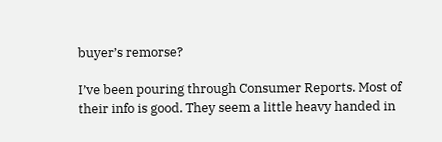buyer’s remorse?

I’ve been pouring through Consumer Reports. Most of their info is good. They seem a little heavy handed in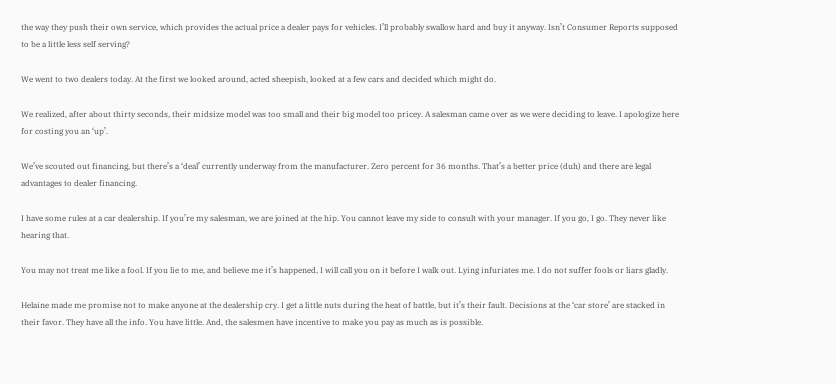the way they push their own service, which provides the actual price a dealer pays for vehicles. I’ll probably swallow hard and buy it anyway. Isn’t Consumer Reports supposed to be a little less self serving?

We went to two dealers today. At the first we looked around, acted sheepish, looked at a few cars and decided which might do.

We realized, after about thirty seconds, their midsize model was too small and their big model too pricey. A salesman came over as we were deciding to leave. I apologize here for costing you an ‘up’.

We’ve scouted out financing, but there’s a ‘deal’ currently underway from the manufacturer. Zero percent for 36 months. That’s a better price (duh) and there are legal advantages to dealer financing.

I have some rules at a car dealership. If you’re my salesman, we are joined at the hip. You cannot leave my side to consult with your manager. If you go, I go. They never like hearing that.

You may not treat me like a fool. If you lie to me, and believe me it’s happened, I will call you on it before I walk out. Lying infuriates me. I do not suffer fools or liars gladly.

Helaine made me promise not to make anyone at the dealership cry. I get a little nuts during the heat of battle, but it’s their fault. Decisions at the ‘car store’ are stacked in their favor. They have all the info. You have little. And, the salesmen have incentive to make you pay as much as is possible.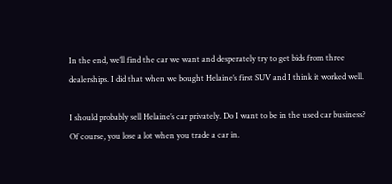In the end, we’ll find the car we want and desperately try to get bids from three dealerships. I did that when we bought Helaine’s first SUV and I think it worked well.

I should probably sell Helaine’s car privately. Do I want to be in the used car business? Of course, you lose a lot when you trade a car in.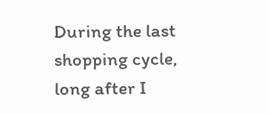During the last shopping cycle, long after I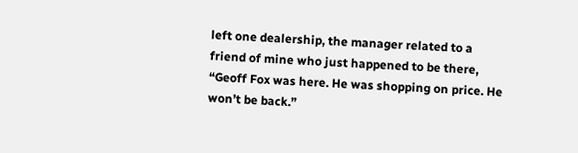left one dealership, the manager related to a friend of mine who just happened to be there, “Geoff Fox was here. He was shopping on price. He won’t be back.”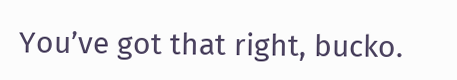You’ve got that right, bucko.